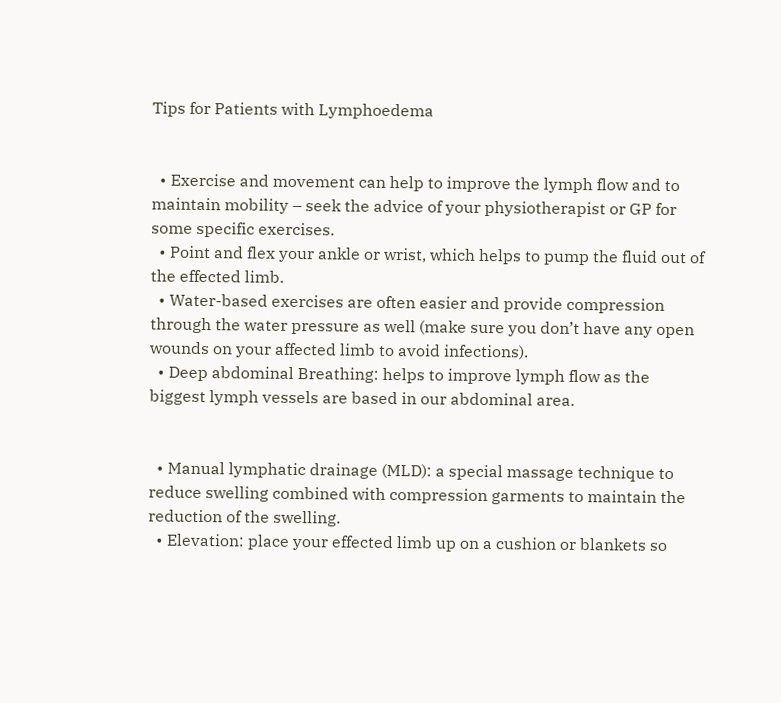Tips for Patients with Lymphoedema


  • Exercise and movement can help to improve the lymph flow and to maintain mobility – seek the advice of your physiotherapist or GP for some specific exercises.
  • Point and flex your ankle or wrist, which helps to pump the fluid out of the effected limb.
  • Water-based exercises are often easier and provide compression through the water pressure as well (make sure you don’t have any open wounds on your affected limb to avoid infections).
  • Deep abdominal Breathing: helps to improve lymph flow as the biggest lymph vessels are based in our abdominal area.


  • Manual lymphatic drainage (MLD): a special massage technique to reduce swelling combined with compression garments to maintain the reduction of the swelling.
  • Elevation: place your effected limb up on a cushion or blankets so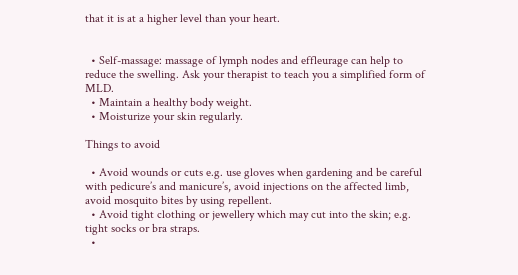that it is at a higher level than your heart.


  • Self-massage: massage of lymph nodes and effleurage can help to reduce the swelling. Ask your therapist to teach you a simplified form of MLD.
  • Maintain a healthy body weight.
  • Moisturize your skin regularly.

Things to avoid

  • Avoid wounds or cuts e.g. use gloves when gardening and be careful with pedicure’s and manicure’s, avoid injections on the affected limb, avoid mosquito bites by using repellent.
  • Avoid tight clothing or jewellery which may cut into the skin; e.g. tight socks or bra straps.
  •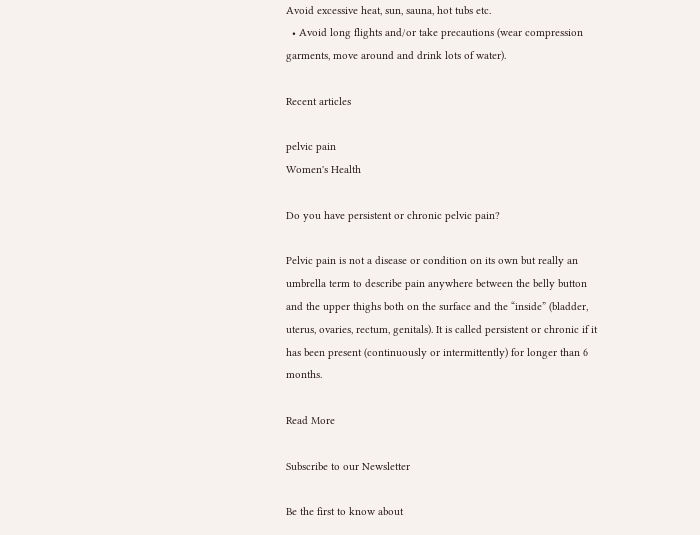Avoid excessive heat, sun, sauna, hot tubs etc.
  • Avoid long flights and/or take precautions (wear compression garments, move around and drink lots of water).

Recent articles

pelvic pain
Women's Health

Do you have persistent or chronic pelvic pain?

Pelvic pain is not a disease or condition on its own but really an umbrella term to describe pain anywhere between the belly button and the upper thighs both on the surface and the “inside” (bladder, uterus, ovaries, rectum, genitals). It is called persistent or chronic if it has been present (continuously or intermittently) for longer than 6 months.

Read More

Subscribe to our Newsletter

Be the first to know about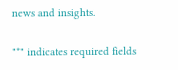news and insights.

"*" indicates required fields